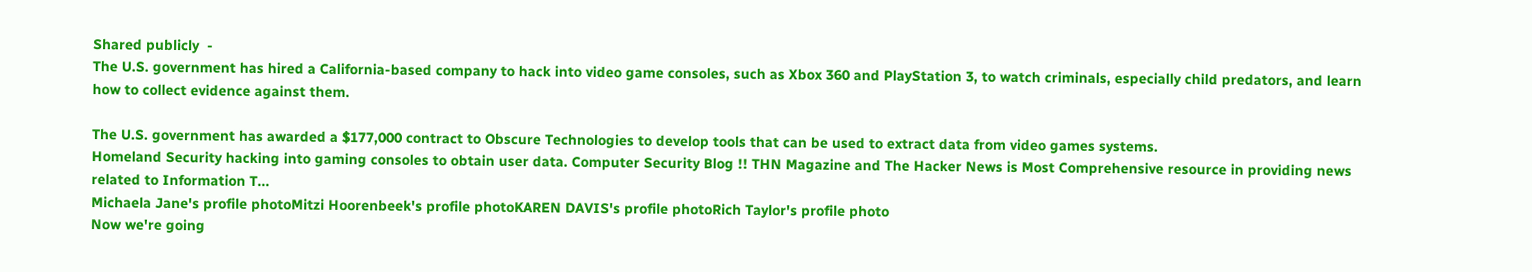Shared publicly  -
The U.S. government has hired a California-based company to hack into video game consoles, such as Xbox 360 and PlayStation 3, to watch criminals, especially child predators, and learn how to collect evidence against them.

The U.S. government has awarded a $177,000 contract to Obscure Technologies to develop tools that can be used to extract data from video games systems.
Homeland Security hacking into gaming consoles to obtain user data. Computer Security Blog !! THN Magazine and The Hacker News is Most Comprehensive resource in providing news related to Information T...
Michaela Jane's profile photoMitzi Hoorenbeek's profile photoKAREN DAVIS's profile photoRich Taylor's profile photo
Now we're going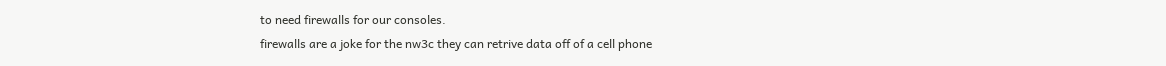to need firewalls for our consoles.
firewalls are a joke for the nw3c they can retrive data off of a cell phone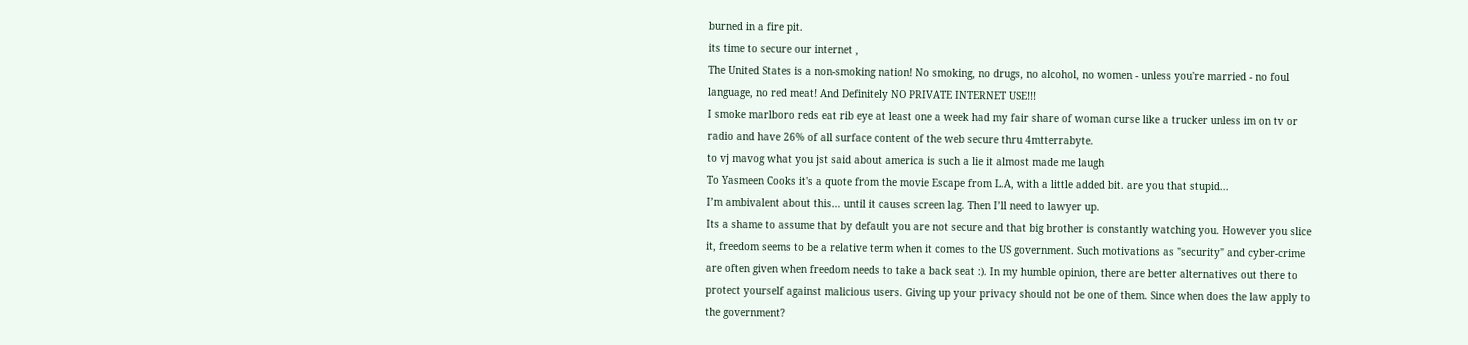burned in a fire pit.
its time to secure our internet ,
The United States is a non-smoking nation! No smoking, no drugs, no alcohol, no women - unless you're married - no foul language, no red meat! And Definitely NO PRIVATE INTERNET USE!!!
I smoke marlboro reds eat rib eye at least one a week had my fair share of woman curse like a trucker unless im on tv or radio and have 26% of all surface content of the web secure thru 4mtterrabyte.
to vj mavog what you jst said about america is such a lie it almost made me laugh
To Yasmeen Cooks it's a quote from the movie Escape from L.A, with a little added bit. are you that stupid...
I’m ambivalent about this… until it causes screen lag. Then I’ll need to lawyer up.
Its a shame to assume that by default you are not secure and that big brother is constantly watching you. However you slice it, freedom seems to be a relative term when it comes to the US government. Such motivations as "security" and cyber-crime are often given when freedom needs to take a back seat :). In my humble opinion, there are better alternatives out there to protect yourself against malicious users. Giving up your privacy should not be one of them. Since when does the law apply to the government?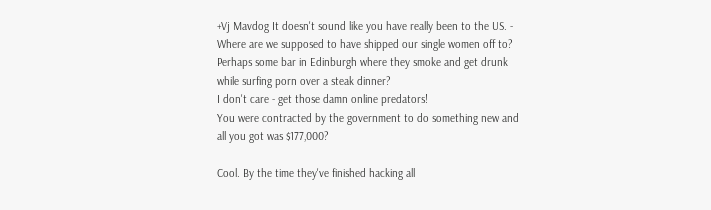+Vj Mavdog It doesn't sound like you have really been to the US. - Where are we supposed to have shipped our single women off to? Perhaps some bar in Edinburgh where they smoke and get drunk while surfing porn over a steak dinner?
I don't care - get those damn online predators!
You were contracted by the government to do something new and all you got was $177,000?

Cool. By the time they've finished hacking all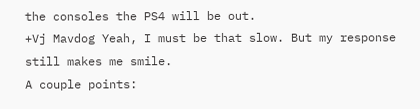the consoles the PS4 will be out.
+Vj Mavdog Yeah, I must be that slow. But my response still makes me smile.
A couple points: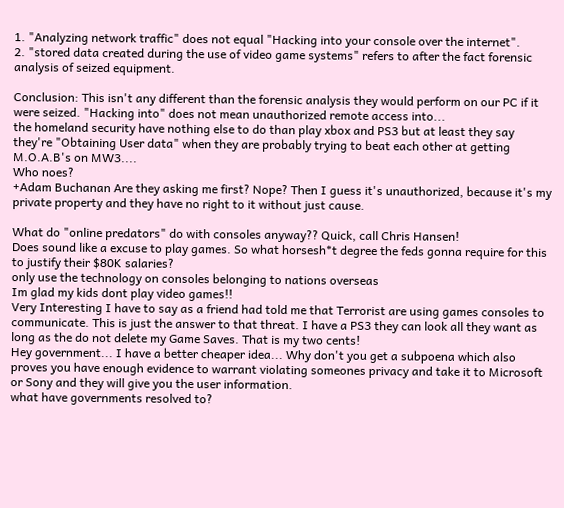1. "Analyzing network traffic" does not equal "Hacking into your console over the internet".
2. "stored data created during the use of video game systems" refers to after the fact forensic analysis of seized equipment.

Conclusion: This isn't any different than the forensic analysis they would perform on our PC if it were seized. "Hacking into" does not mean unauthorized remote access into...
the homeland security have nothing else to do than play xbox and PS3 but at least they say they're "Obtaining User data" when they are probably trying to beat each other at getting M.O.A.B's on MW3....
Who noes?
+Adam Buchanan Are they asking me first? Nope? Then I guess it's unauthorized, because it's my private property and they have no right to it without just cause.

What do "online predators" do with consoles anyway?? Quick, call Chris Hansen!
Does sound like a excuse to play games. So what horsesh*t degree the feds gonna require for this to justify their $80K salaries?
only use the technology on consoles belonging to nations overseas
Im glad my kids dont play video games!!
Very Interesting I have to say as a friend had told me that Terrorist are using games consoles to communicate. This is just the answer to that threat. I have a PS3 they can look all they want as long as the do not delete my Game Saves. That is my two cents!
Hey government... I have a better cheaper idea... Why don't you get a subpoena which also proves you have enough evidence to warrant violating someones privacy and take it to Microsoft or Sony and they will give you the user information.
what have governments resolved to?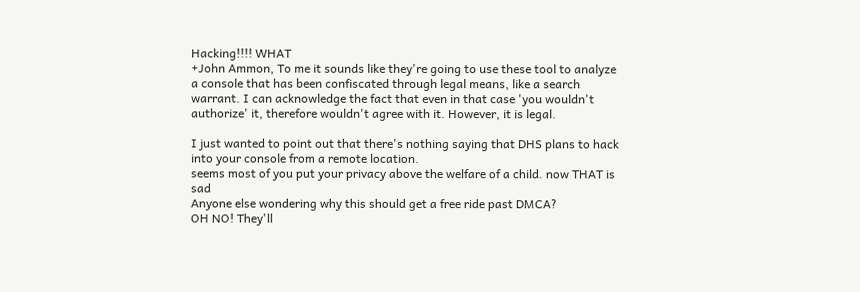Hacking!!!! WHAT
+John Ammon, To me it sounds like they're going to use these tool to analyze a console that has been confiscated through legal means, like a search warrant. I can acknowledge the fact that even in that case 'you wouldn't authorize' it, therefore wouldn't agree with it. However, it is legal.

I just wanted to point out that there's nothing saying that DHS plans to hack into your console from a remote location.
seems most of you put your privacy above the welfare of a child. now THAT is sad
Anyone else wondering why this should get a free ride past DMCA?
OH NO! They'll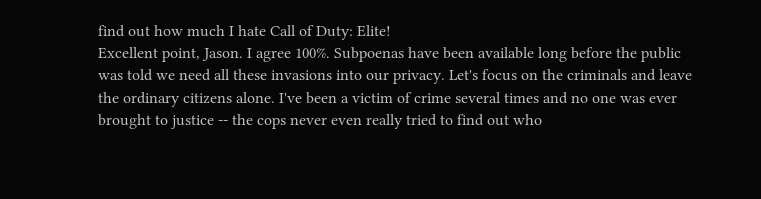find out how much I hate Call of Duty: Elite!
Excellent point, Jason. I agree 100%. Subpoenas have been available long before the public was told we need all these invasions into our privacy. Let's focus on the criminals and leave the ordinary citizens alone. I've been a victim of crime several times and no one was ever brought to justice -- the cops never even really tried to find out who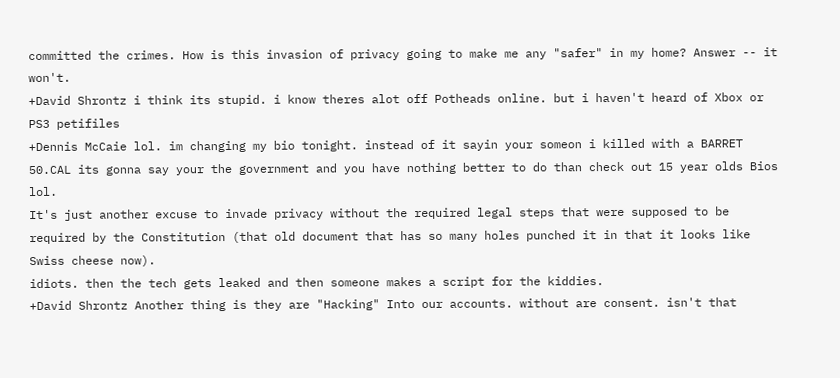committed the crimes. How is this invasion of privacy going to make me any "safer" in my home? Answer -- it won't.
+David Shrontz i think its stupid. i know theres alot off Potheads online. but i haven't heard of Xbox or PS3 petifiles
+Dennis McCaie lol. im changing my bio tonight. instead of it sayin your someon i killed with a BARRET 50.CAL its gonna say your the government and you have nothing better to do than check out 15 year olds Bios lol.
It's just another excuse to invade privacy without the required legal steps that were supposed to be required by the Constitution (that old document that has so many holes punched it in that it looks like Swiss cheese now).
idiots. then the tech gets leaked and then someone makes a script for the kiddies.
+David Shrontz Another thing is they are "Hacking" Into our accounts. without are consent. isn't that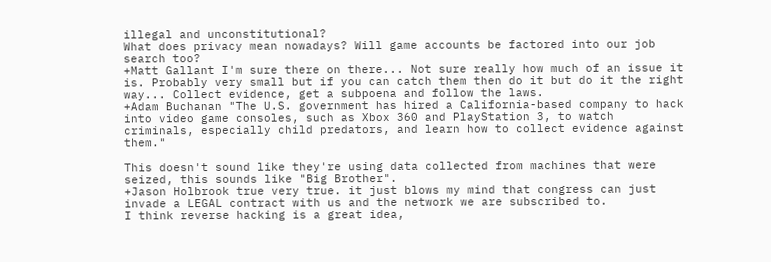illegal and unconstitutional?
What does privacy mean nowadays? Will game accounts be factored into our job search too?
+Matt Gallant I'm sure there on there... Not sure really how much of an issue it is. Probably very small but if you can catch them then do it but do it the right way... Collect evidence, get a subpoena and follow the laws.
+Adam Buchanan "The U.S. government has hired a California-based company to hack into video game consoles, such as Xbox 360 and PlayStation 3, to watch criminals, especially child predators, and learn how to collect evidence against them."

This doesn't sound like they're using data collected from machines that were seized, this sounds like "Big Brother".
+Jason Holbrook true very true. it just blows my mind that congress can just invade a LEGAL contract with us and the network we are subscribed to.
I think reverse hacking is a great idea,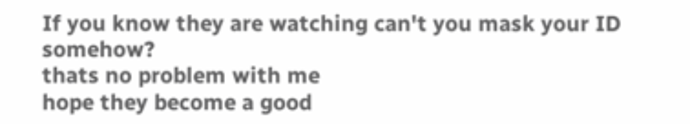If you know they are watching can't you mask your ID somehow?
thats no problem with me
hope they become a good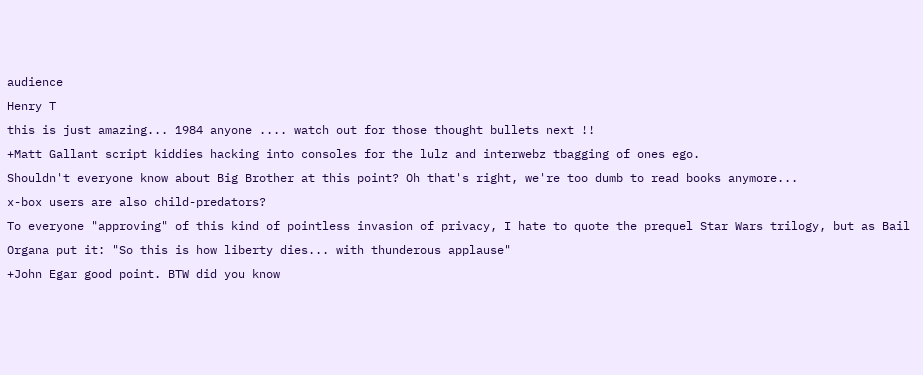audience
Henry T
this is just amazing... 1984 anyone .... watch out for those thought bullets next !!
+Matt Gallant script kiddies hacking into consoles for the lulz and interwebz tbagging of ones ego.
Shouldn't everyone know about Big Brother at this point? Oh that's right, we're too dumb to read books anymore...
x-box users are also child-predators?
To everyone "approving" of this kind of pointless invasion of privacy, I hate to quote the prequel Star Wars trilogy, but as Bail Organa put it: "So this is how liberty dies... with thunderous applause"
+John Egar good point. BTW did you know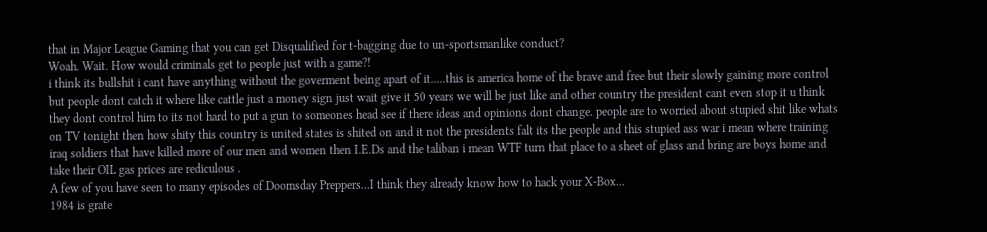that in Major League Gaming that you can get Disqualified for t-bagging due to un-sportsmanlike conduct?
Woah. Wait. How would criminals get to people just with a game?!
i think its bullshit i cant have anything without the goverment being apart of it.....this is america home of the brave and free but their slowly gaining more control but people dont catch it where like cattle just a money sign just wait give it 50 years we will be just like and other country the president cant even stop it u think they dont control him to its not hard to put a gun to someones head see if there ideas and opinions dont change. people are to worried about stupied shit like whats on TV tonight then how shity this country is united states is shited on and it not the presidents falt its the people and this stupied ass war i mean where training iraq soldiers that have killed more of our men and women then I.E.Ds and the taliban i mean WTF turn that place to a sheet of glass and bring are boys home and take their OIL gas prices are rediculous .
A few of you have seen to many episodes of Doomsday Preppers...I think they already know how to hack your X-Box...
1984 is grate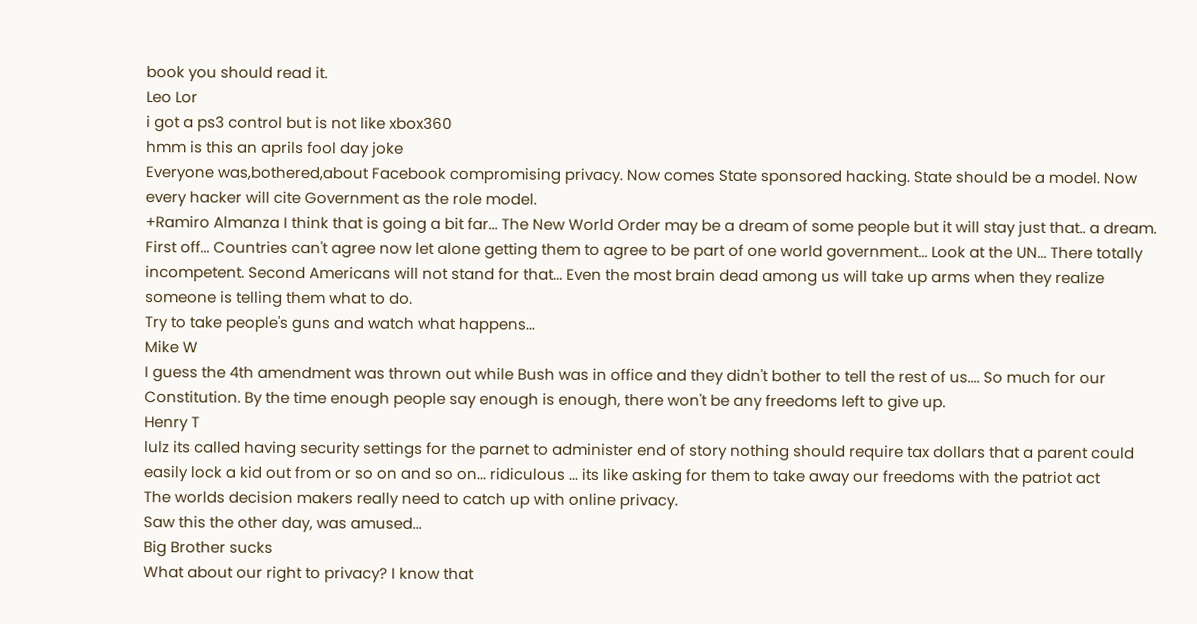book you should read it.
Leo Lor
i got a ps3 control but is not like xbox360
hmm is this an aprils fool day joke
Everyone was,bothered,about Facebook compromising privacy. Now comes State sponsored hacking. State should be a model. Now every hacker will cite Government as the role model.
+Ramiro Almanza I think that is going a bit far... The New World Order may be a dream of some people but it will stay just that.. a dream. First off... Countries can't agree now let alone getting them to agree to be part of one world government... Look at the UN... There totally incompetent. Second Americans will not stand for that... Even the most brain dead among us will take up arms when they realize someone is telling them what to do.
Try to take people's guns and watch what happens...
Mike W
I guess the 4th amendment was thrown out while Bush was in office and they didn't bother to tell the rest of us.... So much for our Constitution. By the time enough people say enough is enough, there won't be any freedoms left to give up.
Henry T
lulz its called having security settings for the parnet to administer end of story nothing should require tax dollars that a parent could easily lock a kid out from or so on and so on... ridiculous ... its like asking for them to take away our freedoms with the patriot act
The worlds decision makers really need to catch up with online privacy.
Saw this the other day, was amused...
Big Brother sucks
What about our right to privacy? I know that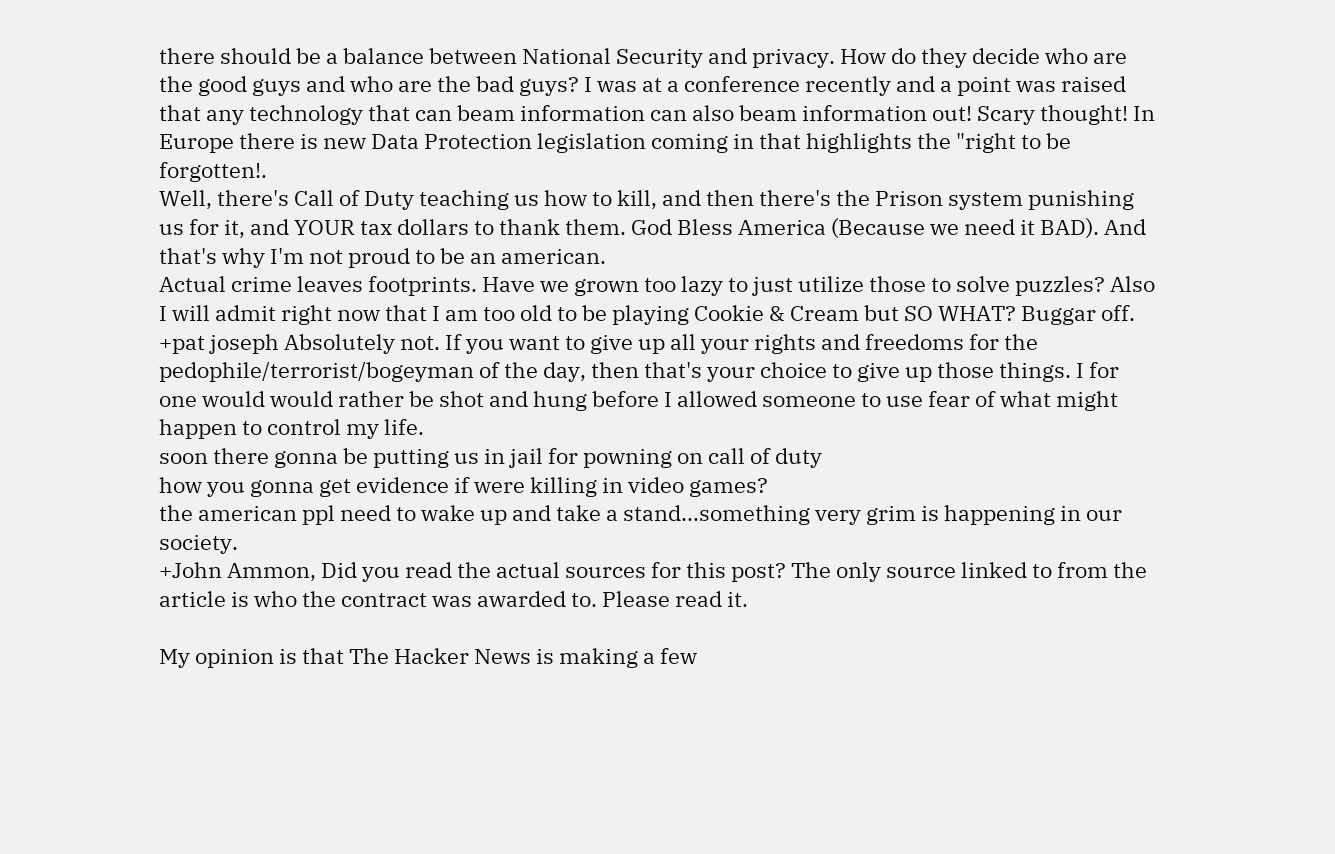there should be a balance between National Security and privacy. How do they decide who are the good guys and who are the bad guys? I was at a conference recently and a point was raised that any technology that can beam information can also beam information out! Scary thought! In Europe there is new Data Protection legislation coming in that highlights the "right to be forgotten!.
Well, there's Call of Duty teaching us how to kill, and then there's the Prison system punishing us for it, and YOUR tax dollars to thank them. God Bless America (Because we need it BAD). And that's why I'm not proud to be an american.
Actual crime leaves footprints. Have we grown too lazy to just utilize those to solve puzzles? Also I will admit right now that I am too old to be playing Cookie & Cream but SO WHAT? Buggar off.
+pat joseph Absolutely not. If you want to give up all your rights and freedoms for the pedophile/terrorist/bogeyman of the day, then that's your choice to give up those things. I for one would would rather be shot and hung before I allowed someone to use fear of what might happen to control my life.
soon there gonna be putting us in jail for powning on call of duty
how you gonna get evidence if were killing in video games?
the american ppl need to wake up and take a stand...something very grim is happening in our society.
+John Ammon, Did you read the actual sources for this post? The only source linked to from the article is who the contract was awarded to. Please read it.

My opinion is that The Hacker News is making a few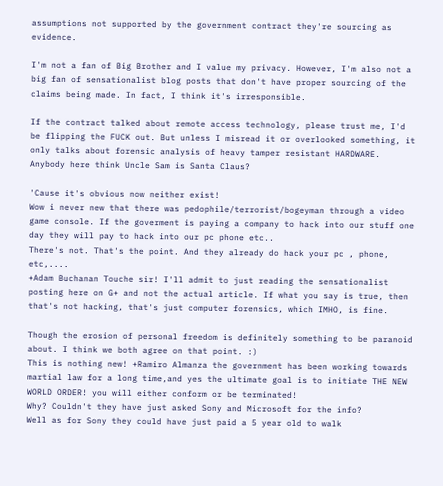assumptions not supported by the government contract they're sourcing as evidence.

I'm not a fan of Big Brother and I value my privacy. However, I'm also not a big fan of sensationalist blog posts that don't have proper sourcing of the claims being made. In fact, I think it's irresponsible.

If the contract talked about remote access technology, please trust me, I'd be flipping the FUCK out. But unless I misread it or overlooked something, it only talks about forensic analysis of heavy tamper resistant HARDWARE.
Anybody here think Uncle Sam is Santa Claus?

'Cause it's obvious now neither exist!
Wow i never new that there was pedophile/terrorist/bogeyman through a video game console. If the goverment is paying a company to hack into our stuff one day they will pay to hack into our pc phone etc..
There's not. That's the point. And they already do hack your pc , phone, etc,....
+Adam Buchanan Touche sir! I'll admit to just reading the sensationalist posting here on G+ and not the actual article. If what you say is true, then that's not hacking, that's just computer forensics, which IMHO, is fine.

Though the erosion of personal freedom is definitely something to be paranoid about. I think we both agree on that point. :)
This is nothing new! +Ramiro Almanza the government has been working towards martial law for a long time,and yes the ultimate goal is to initiate THE NEW WORLD ORDER! you will either conform or be terminated!
Why? Couldn't they have just asked Sony and Microsoft for the info?
Well as for Sony they could have just paid a 5 year old to walk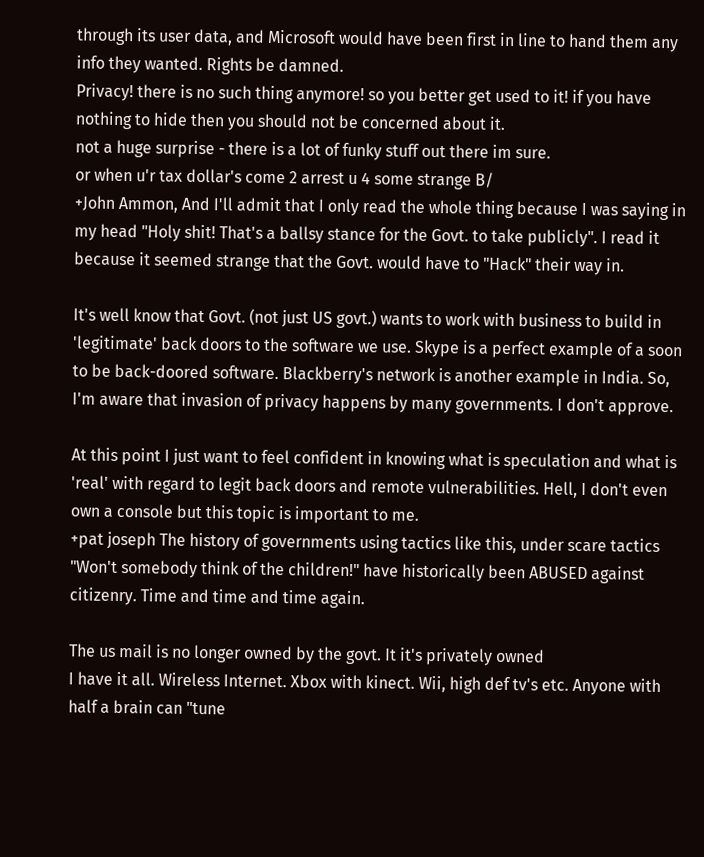through its user data, and Microsoft would have been first in line to hand them any info they wanted. Rights be damned.
Privacy! there is no such thing anymore! so you better get used to it! if you have nothing to hide then you should not be concerned about it.
not a huge surprise - there is a lot of funky stuff out there im sure.
or when u'r tax dollar's come 2 arrest u 4 some strange B/
+John Ammon, And I'll admit that I only read the whole thing because I was saying in my head "Holy shit! That's a ballsy stance for the Govt. to take publicly". I read it because it seemed strange that the Govt. would have to "Hack" their way in.

It's well know that Govt. (not just US govt.) wants to work with business to build in 'legitimate' back doors to the software we use. Skype is a perfect example of a soon to be back-doored software. Blackberry's network is another example in India. So, I'm aware that invasion of privacy happens by many governments. I don't approve.

At this point I just want to feel confident in knowing what is speculation and what is 'real' with regard to legit back doors and remote vulnerabilities. Hell, I don't even own a console but this topic is important to me.
+pat joseph The history of governments using tactics like this, under scare tactics "Won't somebody think of the children!" have historically been ABUSED against citizenry. Time and time and time again.

The us mail is no longer owned by the govt. It it's privately owned
I have it all. Wireless Internet. Xbox with kinect. Wii, high def tv's etc. Anyone with half a brain can "tune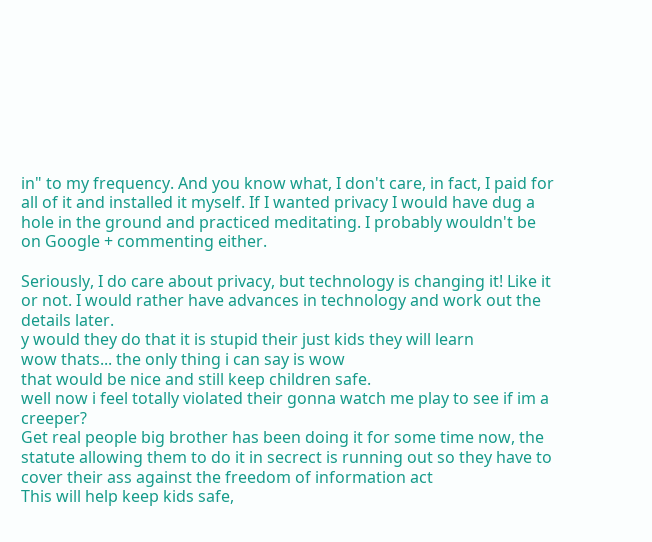in" to my frequency. And you know what, I don't care, in fact, I paid for all of it and installed it myself. If I wanted privacy I would have dug a hole in the ground and practiced meditating. I probably wouldn't be on Google + commenting either.

Seriously, I do care about privacy, but technology is changing it! Like it or not. I would rather have advances in technology and work out the details later.
y would they do that it is stupid their just kids they will learn
wow thats... the only thing i can say is wow
that would be nice and still keep children safe.
well now i feel totally violated their gonna watch me play to see if im a creeper?
Get real people big brother has been doing it for some time now, the statute allowing them to do it in secrect is running out so they have to cover their ass against the freedom of information act
This will help keep kids safe,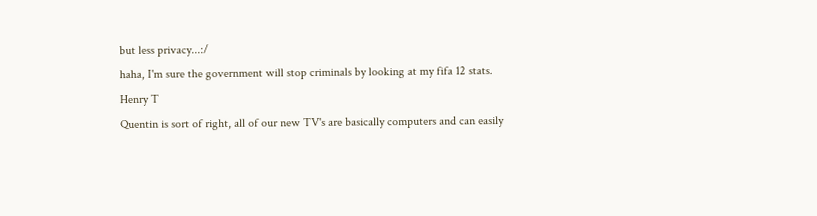but less privacy...:/
haha, I'm sure the government will stop criminals by looking at my fifa 12 stats.
Henry T
Quentin is sort of right, all of our new TV's are basically computers and can easily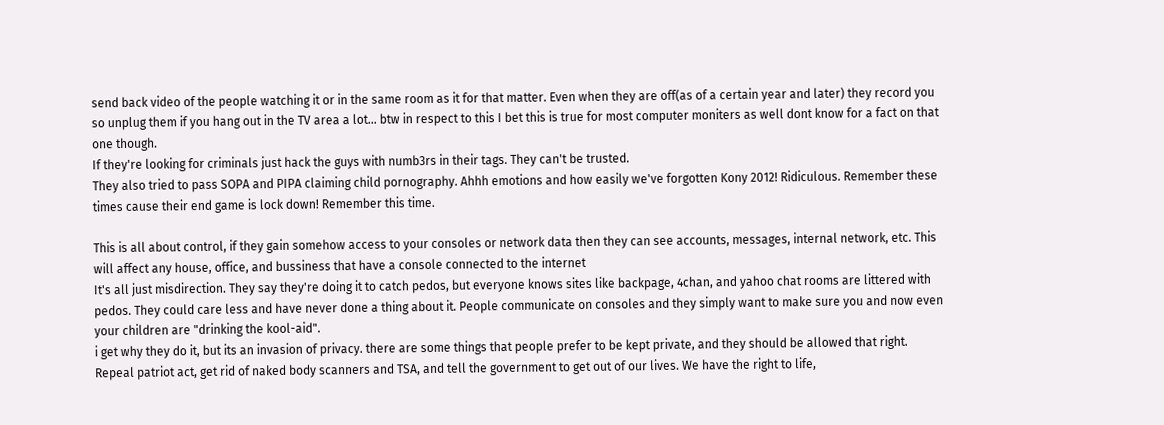send back video of the people watching it or in the same room as it for that matter. Even when they are off(as of a certain year and later) they record you so unplug them if you hang out in the TV area a lot... btw in respect to this I bet this is true for most computer moniters as well dont know for a fact on that one though.
If they're looking for criminals just hack the guys with numb3rs in their tags. They can't be trusted.
They also tried to pass SOPA and PIPA claiming child pornography. Ahhh emotions and how easily we've forgotten Kony 2012! Ridiculous. Remember these times cause their end game is lock down! Remember this time.

This is all about control, if they gain somehow access to your consoles or network data then they can see accounts, messages, internal network, etc. This will affect any house, office, and bussiness that have a console connected to the internet
It's all just misdirection. They say they're doing it to catch pedos, but everyone knows sites like backpage, 4chan, and yahoo chat rooms are littered with pedos. They could care less and have never done a thing about it. People communicate on consoles and they simply want to make sure you and now even your children are "drinking the kool-aid".
i get why they do it, but its an invasion of privacy. there are some things that people prefer to be kept private, and they should be allowed that right.
Repeal patriot act, get rid of naked body scanners and TSA, and tell the government to get out of our lives. We have the right to life,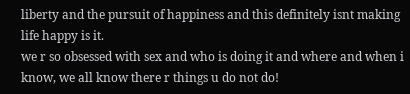liberty and the pursuit of happiness and this definitely isnt making life happy is it.
we r so obsessed with sex and who is doing it and where and when i know, we all know there r things u do not do!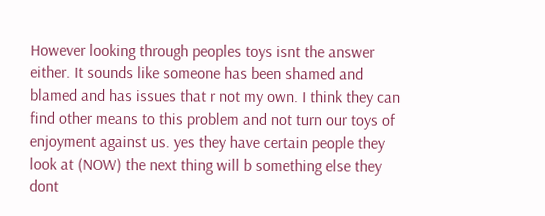However looking through peoples toys isnt the answer either. It sounds like someone has been shamed and blamed and has issues that r not my own. I think they can find other means to this problem and not turn our toys of enjoyment against us. yes they have certain people they look at (NOW) the next thing will b something else they dont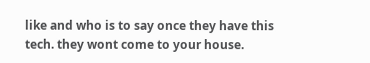like and who is to say once they have this tech. they wont come to your house.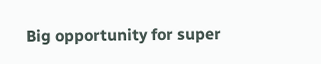Big opportunity for super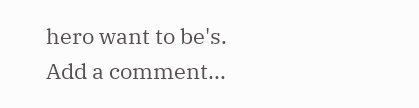hero want to be's.
Add a comment...